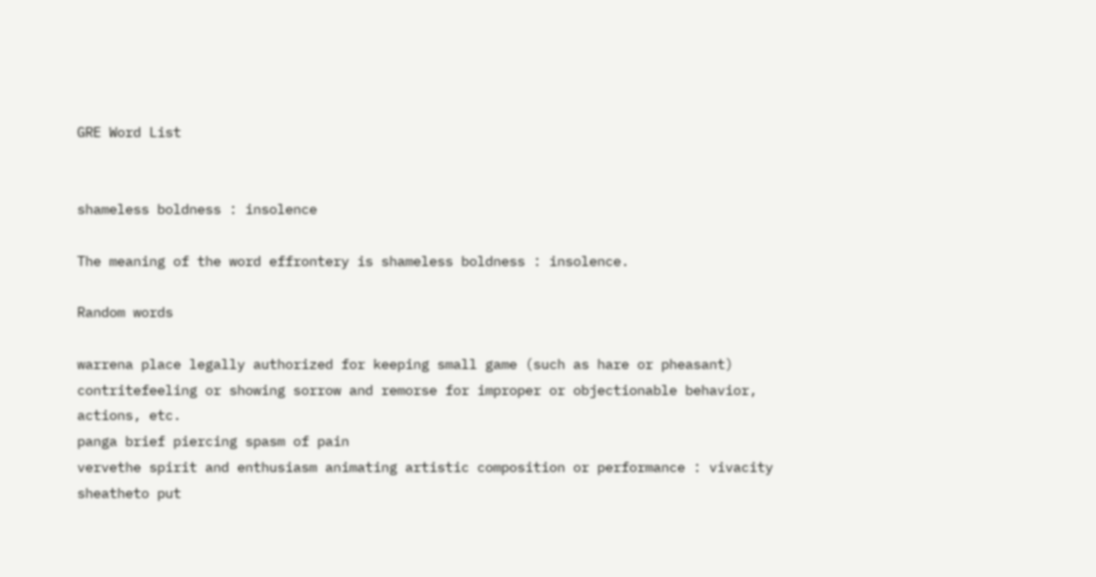GRE Word List


shameless boldness : insolence

The meaning of the word effrontery is shameless boldness : insolence.

Random words

warrena place legally authorized for keeping small game (such as hare or pheasant)
contritefeeling or showing sorrow and remorse for improper or objectionable behavior, actions, etc.
panga brief piercing spasm of pain
vervethe spirit and enthusiasm animating artistic composition or performance : vivacity
sheatheto put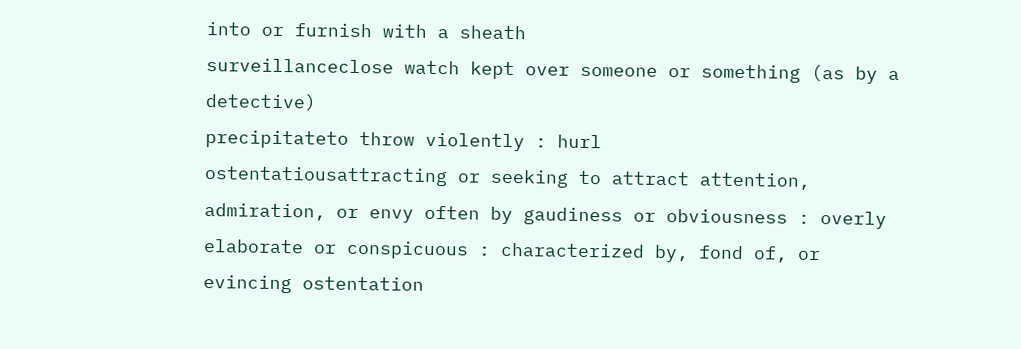into or furnish with a sheath
surveillanceclose watch kept over someone or something (as by a detective)
precipitateto throw violently : hurl
ostentatiousattracting or seeking to attract attention, admiration, or envy often by gaudiness or obviousness : overly elaborate or conspicuous : characterized by, fond of, or evincing ostentation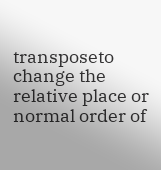transposeto change the relative place or normal order of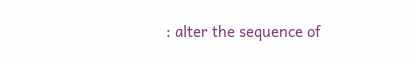: alter the sequence of